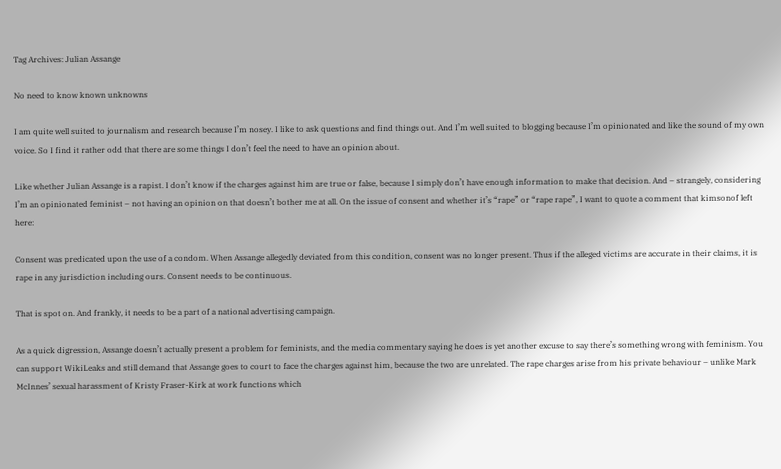Tag Archives: Julian Assange

No need to know known unknowns

I am quite well suited to journalism and research because I’m nosey. I like to ask questions and find things out. And I’m well suited to blogging because I’m opinionated and like the sound of my own voice. So I find it rather odd that there are some things I don’t feel the need to have an opinion about.

Like whether Julian Assange is a rapist. I don’t know if the charges against him are true or false, because I simply don’t have enough information to make that decision. And – strangely, considering I’m an opinionated feminist – not having an opinion on that doesn’t bother me at all. On the issue of consent and whether it’s “rape” or “rape rape”, I want to quote a comment that kimsonof left here:

Consent was predicated upon the use of a condom. When Assange allegedly deviated from this condition, consent was no longer present. Thus if the alleged victims are accurate in their claims, it is rape in any jurisdiction including ours. Consent needs to be continuous.

That is spot on. And frankly, it needs to be a part of a national advertising campaign.

As a quick digression, Assange doesn’t actually present a problem for feminists, and the media commentary saying he does is yet another excuse to say there’s something wrong with feminism. You can support WikiLeaks and still demand that Assange goes to court to face the charges against him, because the two are unrelated. The rape charges arise from his private behaviour – unlike Mark McInnes’ sexual harassment of Kristy Fraser-Kirk at work functions which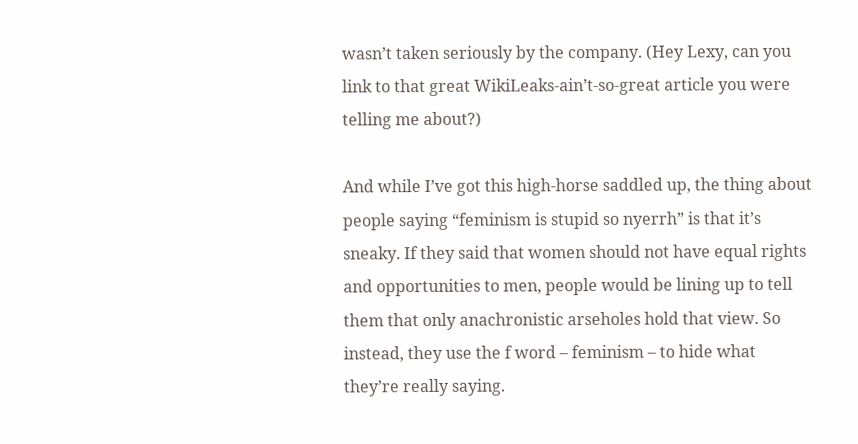wasn’t taken seriously by the company. (Hey Lexy, can you link to that great WikiLeaks-ain’t-so-great article you were telling me about?)

And while I’ve got this high-horse saddled up, the thing about people saying “feminism is stupid so nyerrh” is that it’s sneaky. If they said that women should not have equal rights and opportunities to men, people would be lining up to tell them that only anachronistic arseholes hold that view. So instead, they use the f word – feminism – to hide what they’re really saying.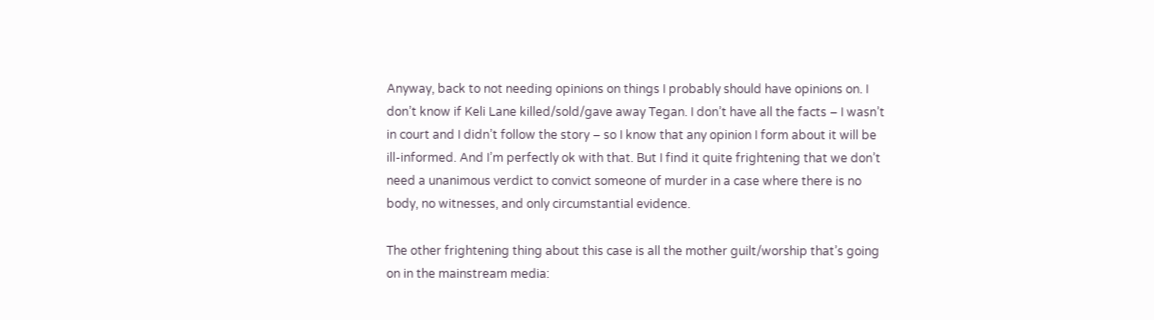Anyway, back to not needing opinions on things I probably should have opinions on. I don’t know if Keli Lane killed/sold/gave away Tegan. I don’t have all the facts – I wasn’t in court and I didn’t follow the story – so I know that any opinion I form about it will be ill-informed. And I’m perfectly ok with that. But I find it quite frightening that we don’t need a unanimous verdict to convict someone of murder in a case where there is no body, no witnesses, and only circumstantial evidence.

The other frightening thing about this case is all the mother guilt/worship that’s going on in the mainstream media: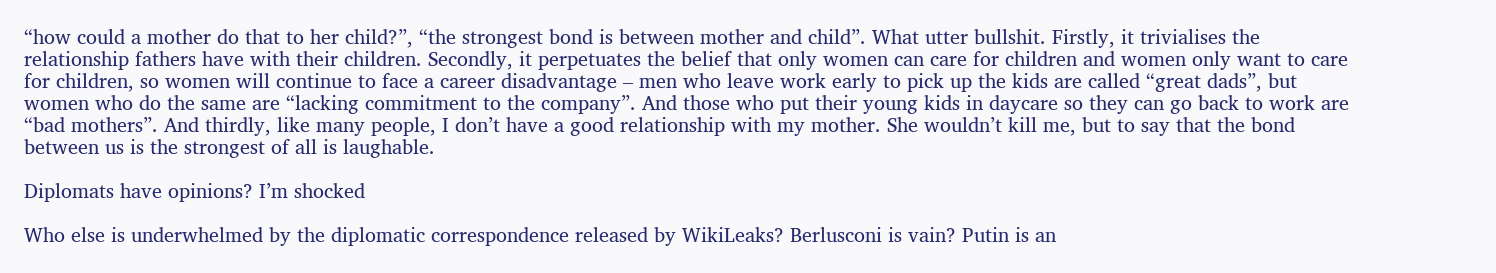“how could a mother do that to her child?”, “the strongest bond is between mother and child”. What utter bullshit. Firstly, it trivialises the relationship fathers have with their children. Secondly, it perpetuates the belief that only women can care for children and women only want to care for children, so women will continue to face a career disadvantage – men who leave work early to pick up the kids are called “great dads”, but women who do the same are “lacking commitment to the company”. And those who put their young kids in daycare so they can go back to work are “bad mothers”. And thirdly, like many people, I don’t have a good relationship with my mother. She wouldn’t kill me, but to say that the bond between us is the strongest of all is laughable.

Diplomats have opinions? I’m shocked

Who else is underwhelmed by the diplomatic correspondence released by WikiLeaks? Berlusconi is vain? Putin is an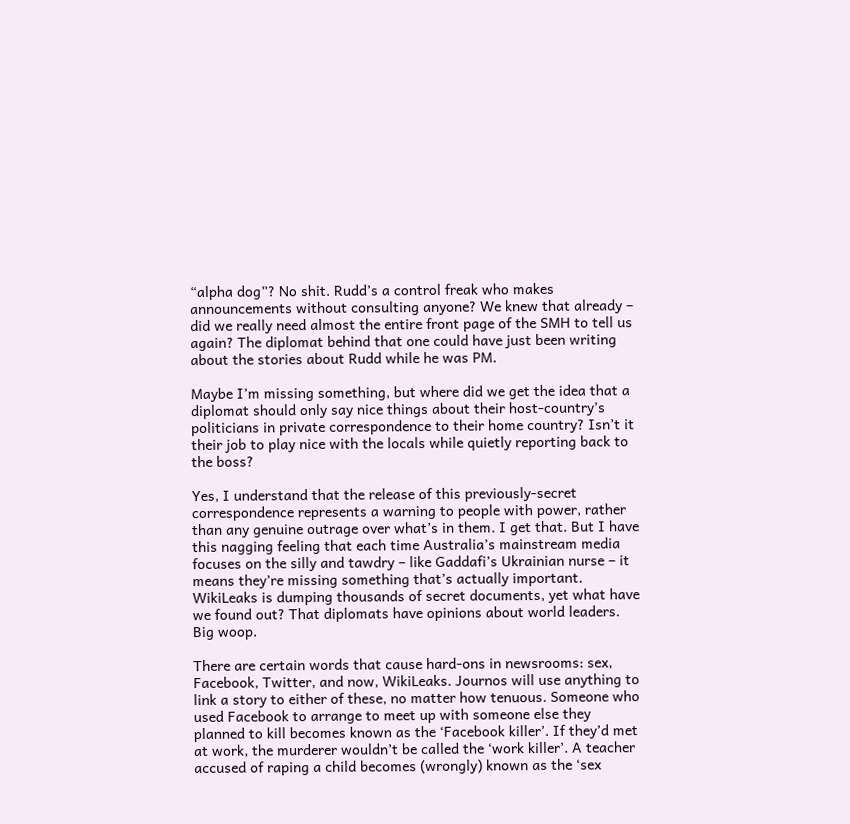“alpha dog”? No shit. Rudd’s a control freak who makes announcements without consulting anyone? We knew that already – did we really need almost the entire front page of the SMH to tell us again? The diplomat behind that one could have just been writing about the stories about Rudd while he was PM.

Maybe I’m missing something, but where did we get the idea that a diplomat should only say nice things about their host-country’s politicians in private correspondence to their home country? Isn’t it their job to play nice with the locals while quietly reporting back to the boss?

Yes, I understand that the release of this previously-secret correspondence represents a warning to people with power, rather than any genuine outrage over what’s in them. I get that. But I have this nagging feeling that each time Australia’s mainstream media focuses on the silly and tawdry – like Gaddafi’s Ukrainian nurse – it means they’re missing something that’s actually important. WikiLeaks is dumping thousands of secret documents, yet what have we found out? That diplomats have opinions about world leaders. Big woop.

There are certain words that cause hard-ons in newsrooms: sex, Facebook, Twitter, and now, WikiLeaks. Journos will use anything to link a story to either of these, no matter how tenuous. Someone who used Facebook to arrange to meet up with someone else they planned to kill becomes known as the ‘Facebook killer’. If they’d met at work, the murderer wouldn’t be called the ‘work killer’. A teacher accused of raping a child becomes (wrongly) known as the ‘sex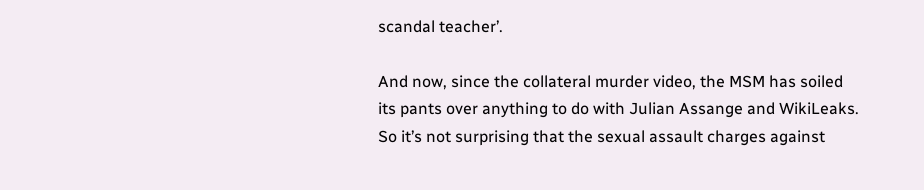scandal teacher’.

And now, since the collateral murder video, the MSM has soiled its pants over anything to do with Julian Assange and WikiLeaks. So it’s not surprising that the sexual assault charges against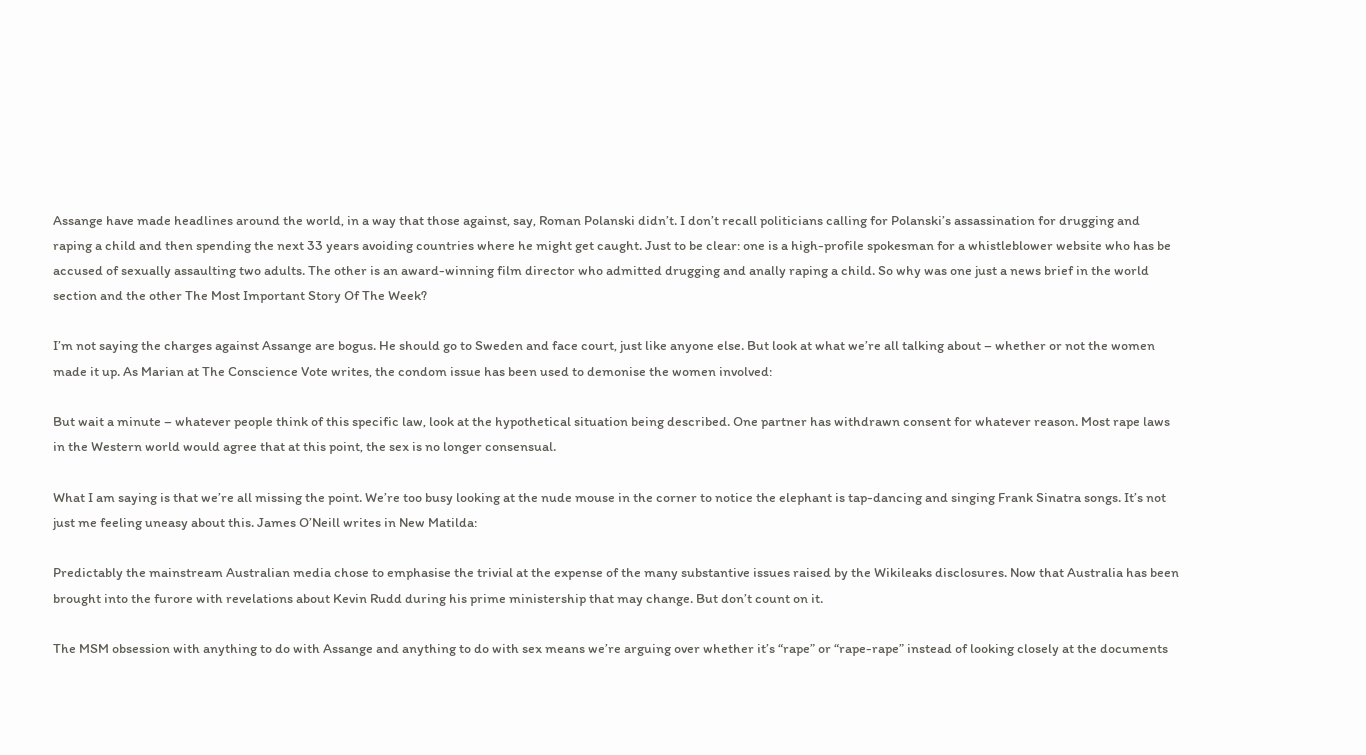Assange have made headlines around the world, in a way that those against, say, Roman Polanski didn’t. I don’t recall politicians calling for Polanski’s assassination for drugging and raping a child and then spending the next 33 years avoiding countries where he might get caught. Just to be clear: one is a high-profile spokesman for a whistleblower website who has be accused of sexually assaulting two adults. The other is an award-winning film director who admitted drugging and anally raping a child. So why was one just a news brief in the world section and the other The Most Important Story Of The Week?

I’m not saying the charges against Assange are bogus. He should go to Sweden and face court, just like anyone else. But look at what we’re all talking about – whether or not the women made it up. As Marian at The Conscience Vote writes, the condom issue has been used to demonise the women involved:

But wait a minute – whatever people think of this specific law, look at the hypothetical situation being described. One partner has withdrawn consent for whatever reason. Most rape laws in the Western world would agree that at this point, the sex is no longer consensual.

What I am saying is that we’re all missing the point. We’re too busy looking at the nude mouse in the corner to notice the elephant is tap-dancing and singing Frank Sinatra songs. It’s not just me feeling uneasy about this. James O’Neill writes in New Matilda:

Predictably the mainstream Australian media chose to emphasise the trivial at the expense of the many substantive issues raised by the Wikileaks disclosures. Now that Australia has been brought into the furore with revelations about Kevin Rudd during his prime ministership that may change. But don’t count on it.

The MSM obsession with anything to do with Assange and anything to do with sex means we’re arguing over whether it’s “rape” or “rape-rape” instead of looking closely at the documents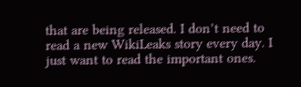that are being released. I don’t need to read a new WikiLeaks story every day. I just want to read the important ones.